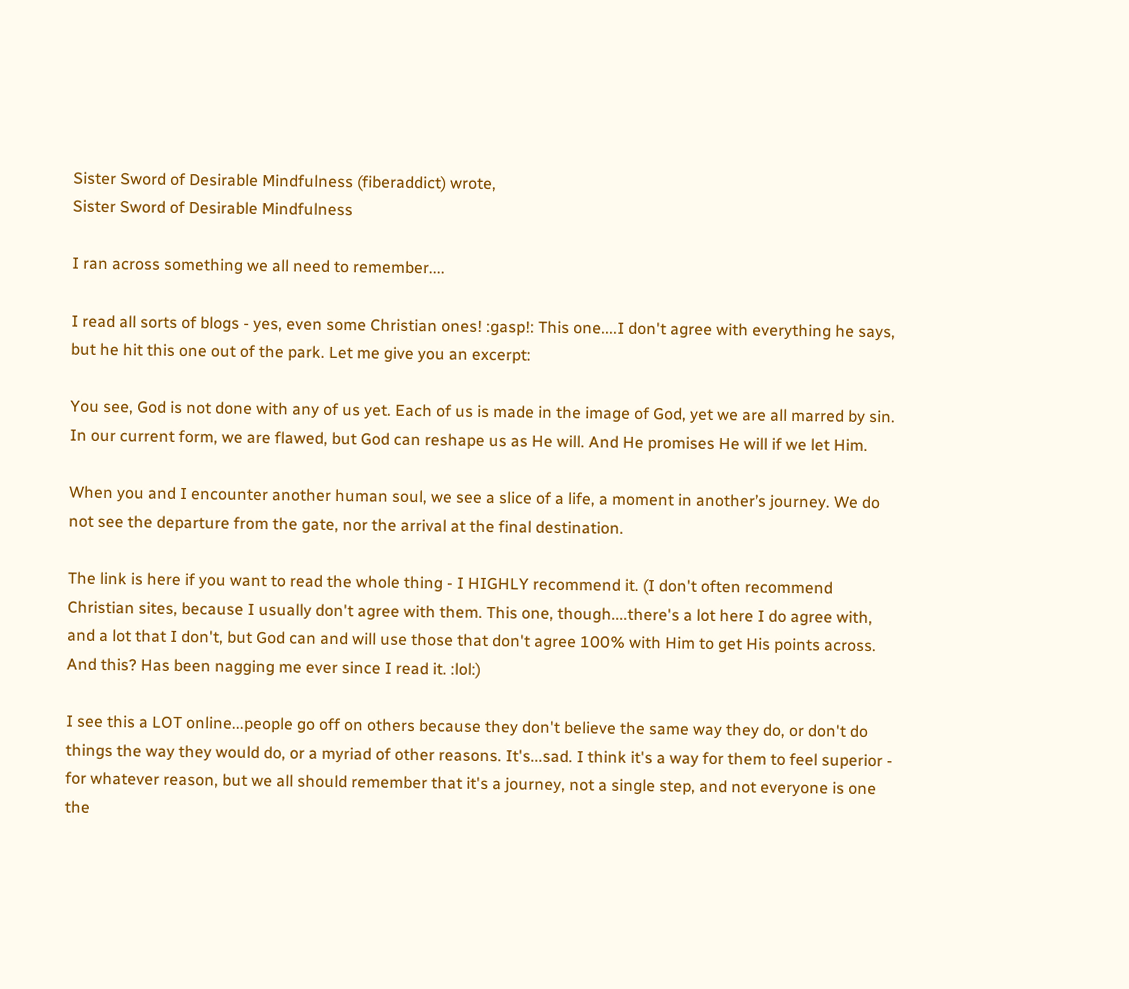Sister Sword of Desirable Mindfulness (fiberaddict) wrote,
Sister Sword of Desirable Mindfulness

I ran across something we all need to remember....

I read all sorts of blogs - yes, even some Christian ones! :gasp!: This one....I don't agree with everything he says, but he hit this one out of the park. Let me give you an excerpt:

You see, God is not done with any of us yet. Each of us is made in the image of God, yet we are all marred by sin. In our current form, we are flawed, but God can reshape us as He will. And He promises He will if we let Him.

When you and I encounter another human soul, we see a slice of a life, a moment in another’s journey. We do not see the departure from the gate, nor the arrival at the final destination.

The link is here if you want to read the whole thing - I HIGHLY recommend it. (I don't often recommend Christian sites, because I usually don't agree with them. This one, though....there's a lot here I do agree with, and a lot that I don't, but God can and will use those that don't agree 100% with Him to get His points across. And this? Has been nagging me ever since I read it. :lol:)

I see this a LOT online...people go off on others because they don't believe the same way they do, or don't do things the way they would do, or a myriad of other reasons. It's...sad. I think it's a way for them to feel superior - for whatever reason, but we all should remember that it's a journey, not a single step, and not everyone is one the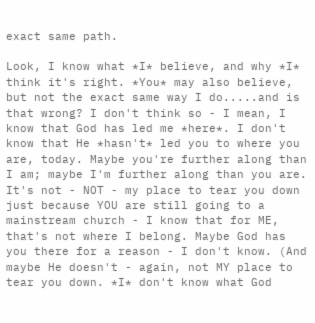exact same path.

Look, I know what *I* believe, and why *I* think it's right. *You* may also believe, but not the exact same way I do.....and is that wrong? I don't think so - I mean, I know that God has led me *here*. I don't know that He *hasn't* led you to where you are, today. Maybe you're further along than I am; maybe I'm further along than you are. It's not - NOT - my place to tear you down just because YOU are still going to a mainstream church - I know that for ME, that's not where I belong. Maybe God has you there for a reason - I don't know. (And maybe He doesn't - again, not MY place to tear you down. *I* don't know what God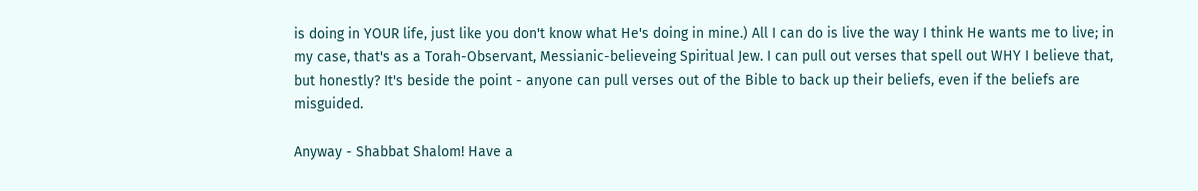is doing in YOUR life, just like you don't know what He's doing in mine.) All I can do is live the way I think He wants me to live; in my case, that's as a Torah-Observant, Messianic-believeing Spiritual Jew. I can pull out verses that spell out WHY I believe that, but honestly? It's beside the point - anyone can pull verses out of the Bible to back up their beliefs, even if the beliefs are misguided.

Anyway - Shabbat Shalom! Have a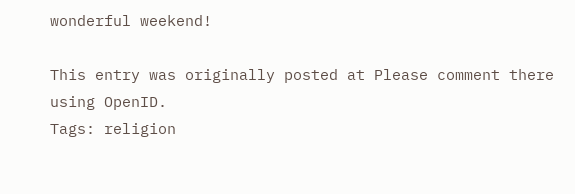wonderful weekend!

This entry was originally posted at Please comment there using OpenID.
Tags: religion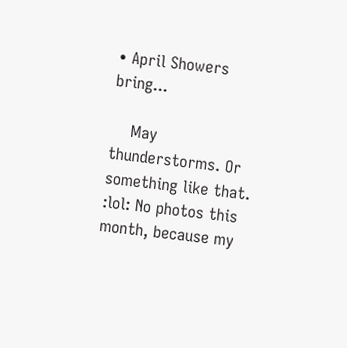• April Showers bring...

    May thunderstorms. Or something like that. :lol: No photos this month, because my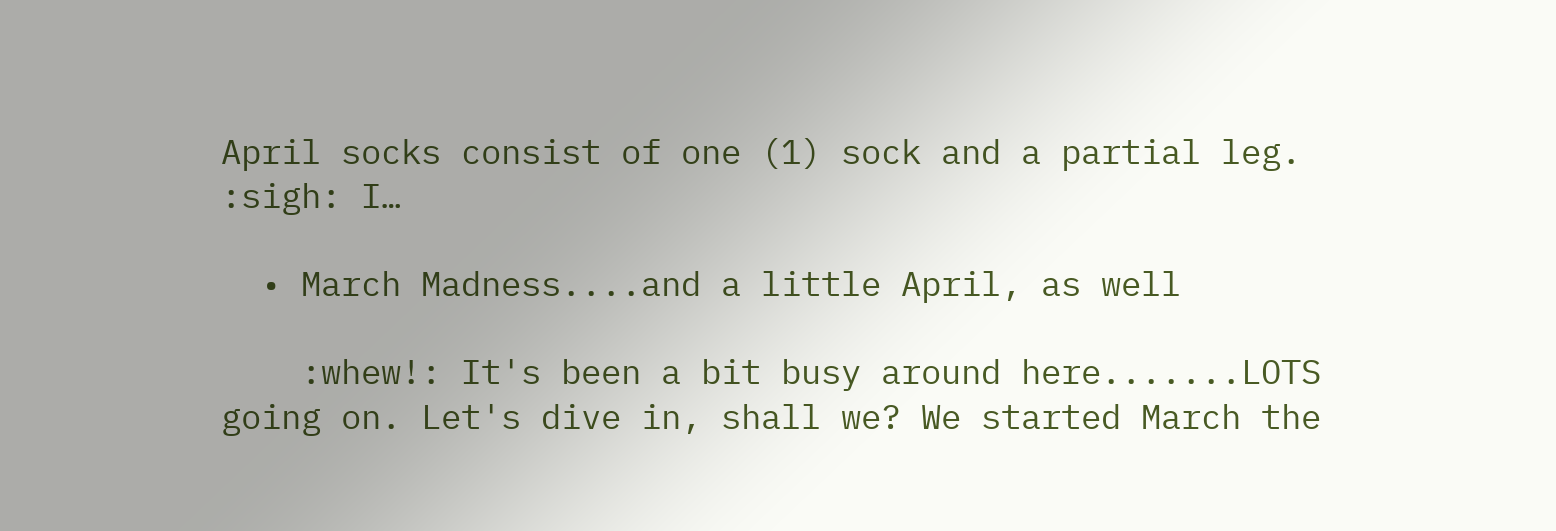April socks consist of one (1) sock and a partial leg. :sigh: I…

  • March Madness....and a little April, as well

    :whew!: It's been a bit busy around here.......LOTS going on. Let's dive in, shall we? We started March the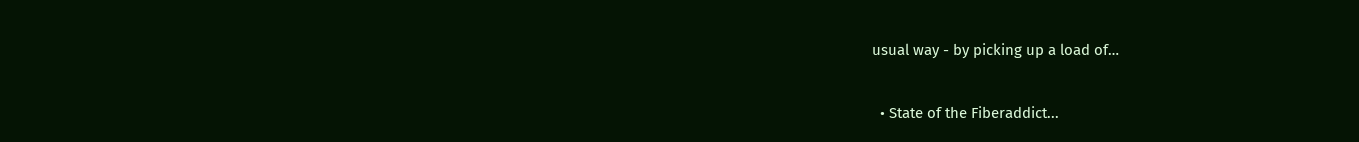usual way - by picking up a load of…

  • State of the Fiberaddict...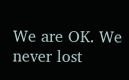We are OK. We never lost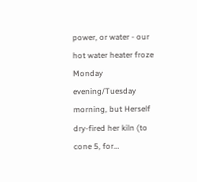power, or water - our hot water heater froze Monday evening/Tuesday morning, but Herself dry-fired her kiln (to cone 5, for…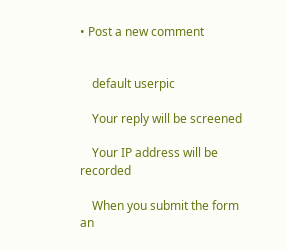• Post a new comment


    default userpic

    Your reply will be screened

    Your IP address will be recorded

    When you submit the form an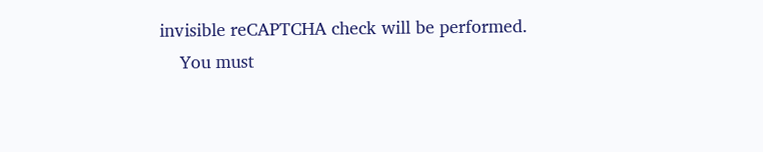invisible reCAPTCHA check will be performed.
    You must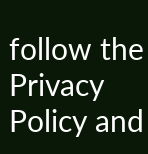follow the Privacy Policy and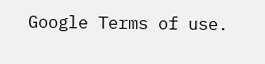Google Terms of use.